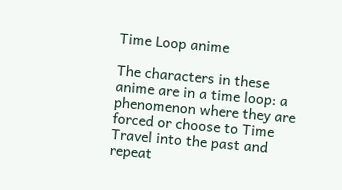Time Loop anime

The characters in these anime are in a time loop: a phenomenon where they are forced or choose to Time Travel into the past and repeat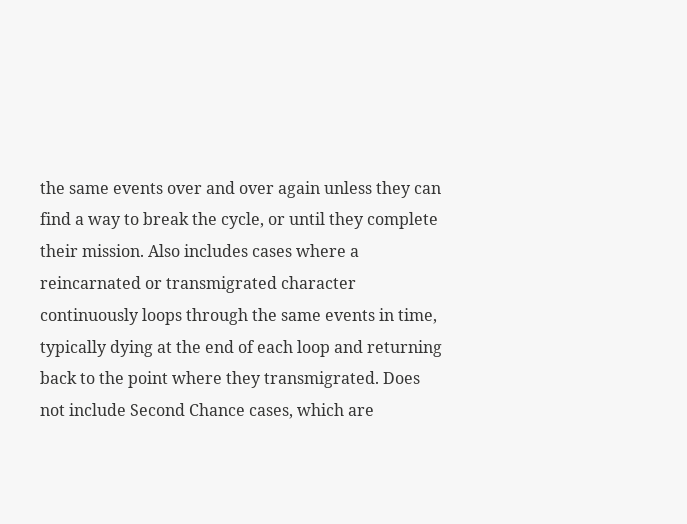the same events over and over again unless they can find a way to break the cycle, or until they complete their mission. Also includes cases where a reincarnated or transmigrated character continuously loops through the same events in time, typically dying at the end of each loop and returning back to the point where they transmigrated. Does not include Second Chance cases, which are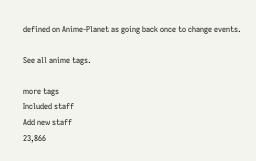defined on Anime-Planet as going back once to change events.

See all anime tags.

more tags
Included staff
Add new staff
23,866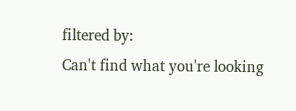filtered by:
Can't find what you're looking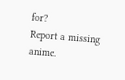for?
Report a missing anime.